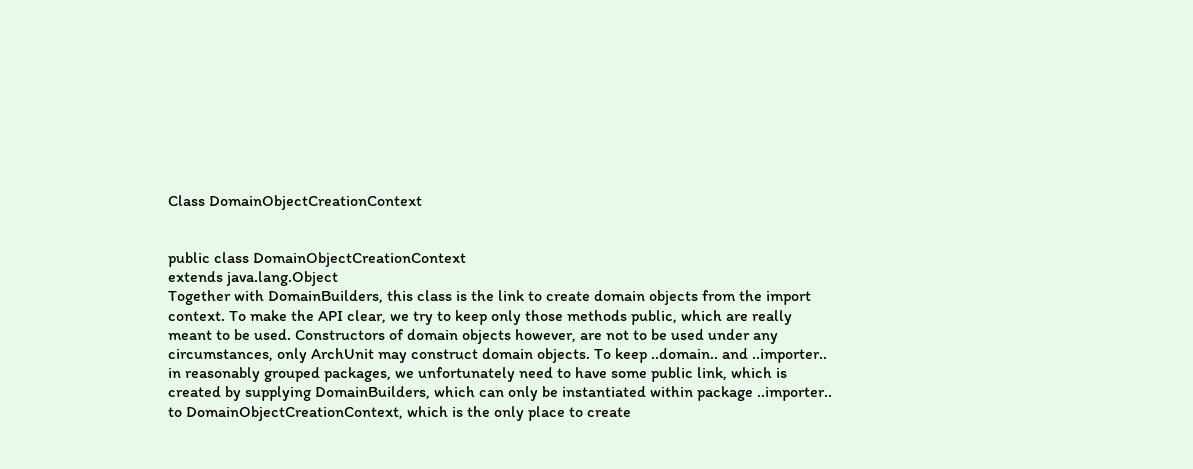Class DomainObjectCreationContext


public class DomainObjectCreationContext
extends java.lang.Object
Together with DomainBuilders, this class is the link to create domain objects from the import context. To make the API clear, we try to keep only those methods public, which are really meant to be used. Constructors of domain objects however, are not to be used under any circumstances, only ArchUnit may construct domain objects. To keep ..domain.. and ..importer.. in reasonably grouped packages, we unfortunately need to have some public link, which is created by supplying DomainBuilders, which can only be instantiated within package ..importer.. to DomainObjectCreationContext, which is the only place to create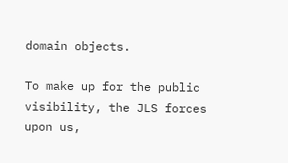domain objects.

To make up for the public visibility, the JLS forces upon us,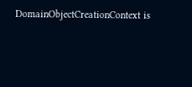DomainObjectCreationContext is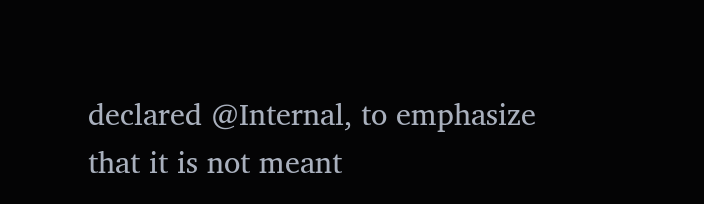declared @Internal, to emphasize that it is not meant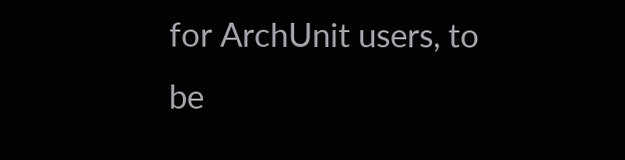for ArchUnit users, to be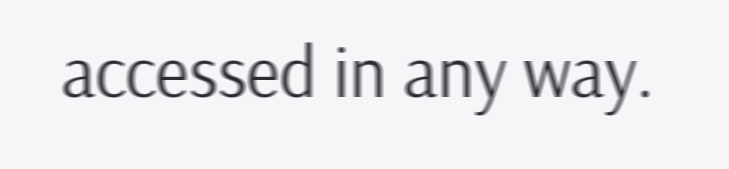accessed in any way.